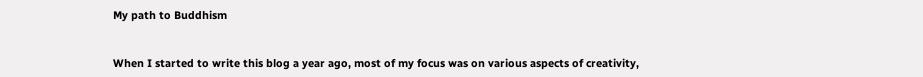My path to Buddhism


When I started to write this blog a year ago, most of my focus was on various aspects of creativity,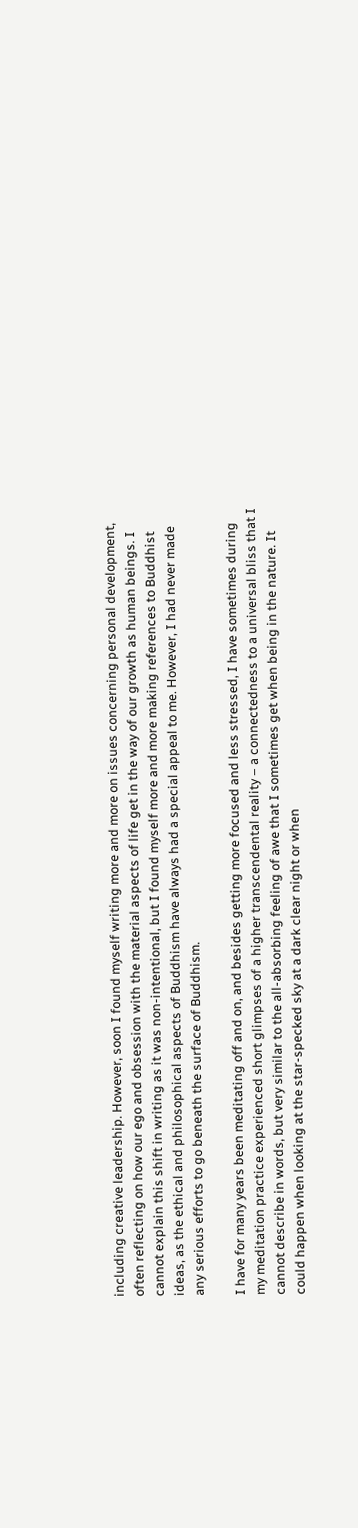including creative leadership. However, soon I found myself writing more and more on issues concerning personal development, often reflecting on how our ego and obsession with the material aspects of life get in the way of our growth as human beings. I cannot explain this shift in writing as it was non-intentional, but I found myself more and more making references to Buddhist ideas, as the ethical and philosophical aspects of Buddhism have always had a special appeal to me. However, I had never made any serious efforts to go beneath the surface of Buddhism.

I have for many years been meditating off and on, and besides getting more focused and less stressed, I have sometimes during my meditation practice experienced short glimpses of a higher transcendental reality – a connectedness to a universal bliss that I cannot describe in words, but very similar to the all-absorbing feeling of awe that I sometimes get when being in the nature. It could happen when looking at the star-specked sky at a dark clear night or when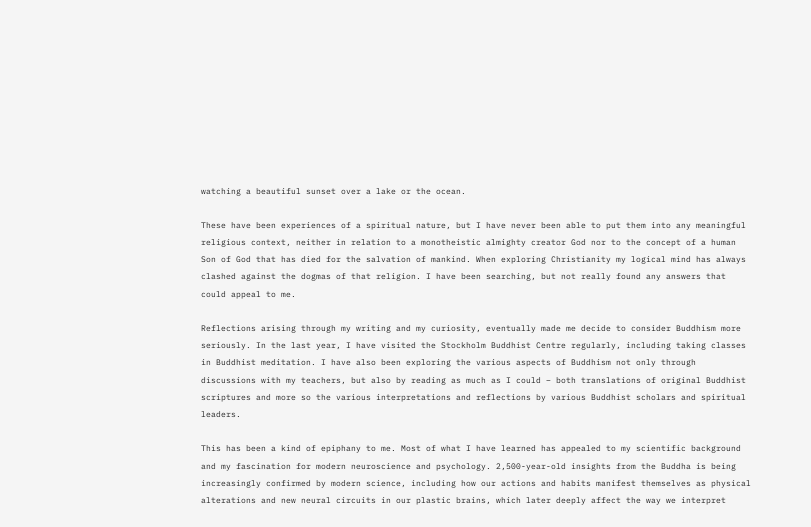watching a beautiful sunset over a lake or the ocean.

These have been experiences of a spiritual nature, but I have never been able to put them into any meaningful religious context, neither in relation to a monotheistic almighty creator God nor to the concept of a human Son of God that has died for the salvation of mankind. When exploring Christianity my logical mind has always clashed against the dogmas of that religion. I have been searching, but not really found any answers that could appeal to me.

Reflections arising through my writing and my curiosity, eventually made me decide to consider Buddhism more seriously. In the last year, I have visited the Stockholm Buddhist Centre regularly, including taking classes in Buddhist meditation. I have also been exploring the various aspects of Buddhism not only through discussions with my teachers, but also by reading as much as I could – both translations of original Buddhist scriptures and more so the various interpretations and reflections by various Buddhist scholars and spiritual leaders.

This has been a kind of epiphany to me. Most of what I have learned has appealed to my scientific background and my fascination for modern neuroscience and psychology. 2,500-year-old insights from the Buddha is being increasingly confirmed by modern science, including how our actions and habits manifest themselves as physical alterations and new neural circuits in our plastic brains, which later deeply affect the way we interpret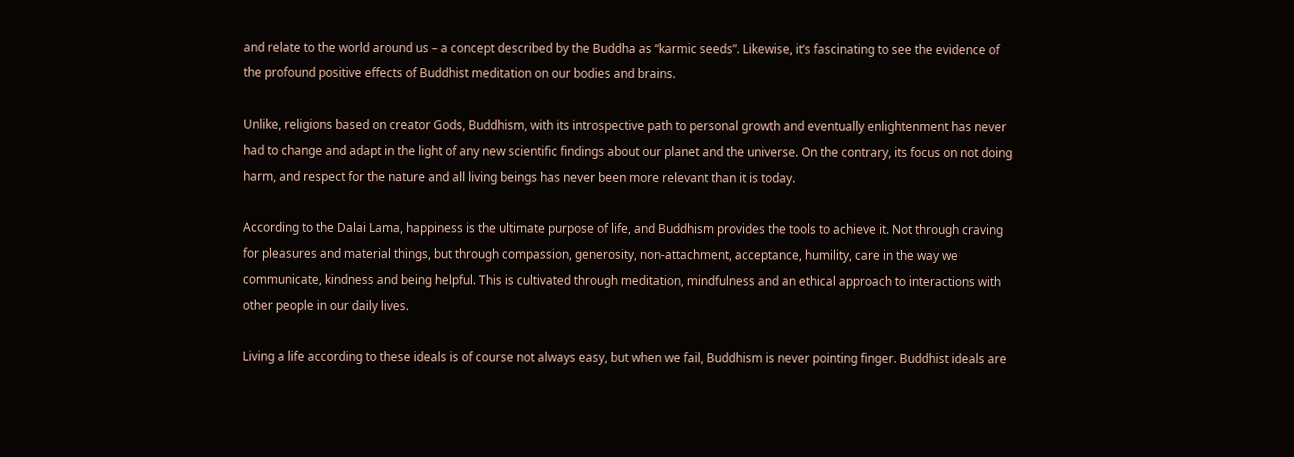and relate to the world around us – a concept described by the Buddha as “karmic seeds”. Likewise, it’s fascinating to see the evidence of the profound positive effects of Buddhist meditation on our bodies and brains.

Unlike, religions based on creator Gods, Buddhism, with its introspective path to personal growth and eventually enlightenment has never had to change and adapt in the light of any new scientific findings about our planet and the universe. On the contrary, its focus on not doing harm, and respect for the nature and all living beings has never been more relevant than it is today.

According to the Dalai Lama, happiness is the ultimate purpose of life, and Buddhism provides the tools to achieve it. Not through craving for pleasures and material things, but through compassion, generosity, non-attachment, acceptance, humility, care in the way we communicate, kindness and being helpful. This is cultivated through meditation, mindfulness and an ethical approach to interactions with other people in our daily lives.

Living a life according to these ideals is of course not always easy, but when we fail, Buddhism is never pointing finger. Buddhist ideals are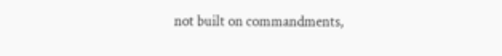not built on commandments,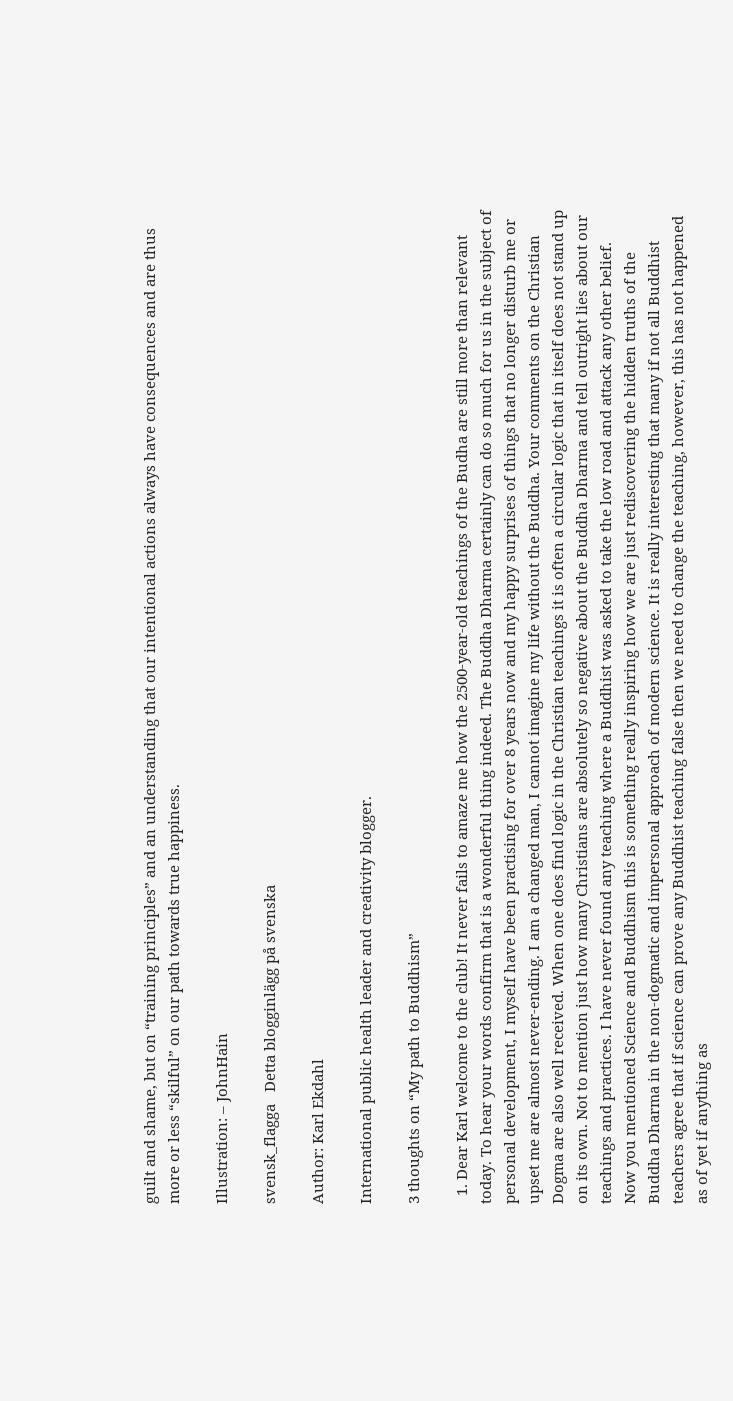guilt and shame, but on “training principles” and an understanding that our intentional actions always have consequences and are thus more or less “skilful” on our path towards true happiness.

Illustration: – JohnHain

svensk_flagga   Detta blogginlägg på svenska

Author: Karl Ekdahl

International public health leader and creativity blogger.

3 thoughts on “My path to Buddhism”

  1. Dear Karl welcome to the club! It never fails to amaze me how the 2500-year-old teachings of the Budha are still more than relevant today. To hear your words confirm that is a wonderful thing indeed. The Buddha Dharma certainly can do so much for us in the subject of personal development, I myself have been practising for over 8 years now and my happy surprises of things that no longer disturb me or upset me are almost never-ending. I am a changed man, I cannot imagine my life without the Buddha. Your comments on the Christian Dogma are also well received. When one does find logic in the Christian teachings it is often a circular logic that in itself does not stand up on its own. Not to mention just how many Christians are absolutely so negative about the Buddha Dharma and tell outright lies about our teachings and practices. I have never found any teaching where a Buddhist was asked to take the low road and attack any other belief. Now you mentioned Science and Buddhism this is something really inspiring how we are just rediscovering the hidden truths of the Buddha Dharma in the non-dogmatic and impersonal approach of modern science. It is really interesting that many if not all Buddhist teachers agree that if science can prove any Buddhist teaching false then we need to change the teaching, however, this has not happened as of yet if anything as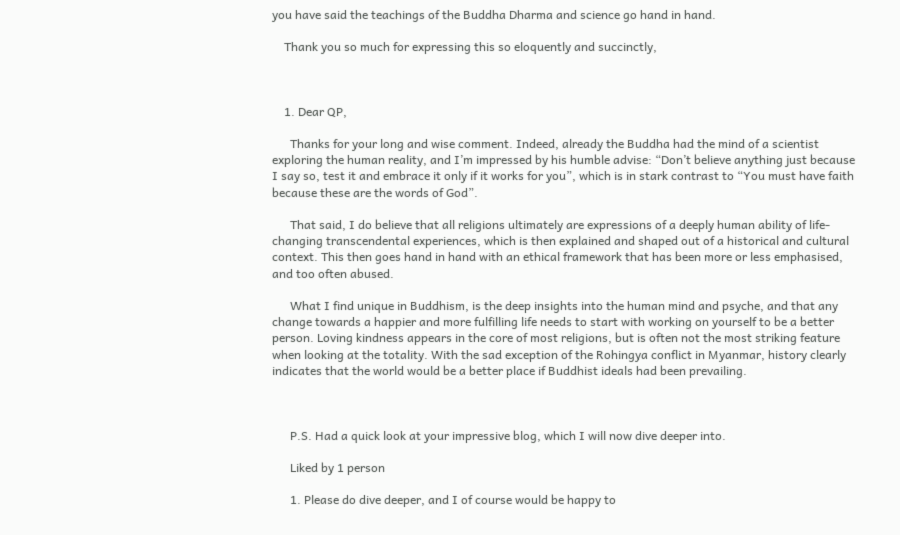you have said the teachings of the Buddha Dharma and science go hand in hand.

    Thank you so much for expressing this so eloquently and succinctly,



    1. Dear QP,

      Thanks for your long and wise comment. Indeed, already the Buddha had the mind of a scientist exploring the human reality, and I’m impressed by his humble advise: “Don’t believe anything just because I say so, test it and embrace it only if it works for you”, which is in stark contrast to “You must have faith because these are the words of God”.

      That said, I do believe that all religions ultimately are expressions of a deeply human ability of life-changing transcendental experiences, which is then explained and shaped out of a historical and cultural context. This then goes hand in hand with an ethical framework that has been more or less emphasised, and too often abused.

      What I find unique in Buddhism, is the deep insights into the human mind and psyche, and that any change towards a happier and more fulfilling life needs to start with working on yourself to be a better person. Loving kindness appears in the core of most religions, but is often not the most striking feature when looking at the totality. With the sad exception of the Rohingya conflict in Myanmar, history clearly indicates that the world would be a better place if Buddhist ideals had been prevailing.



      P.S. Had a quick look at your impressive blog, which I will now dive deeper into.

      Liked by 1 person

      1. Please do dive deeper, and I of course would be happy to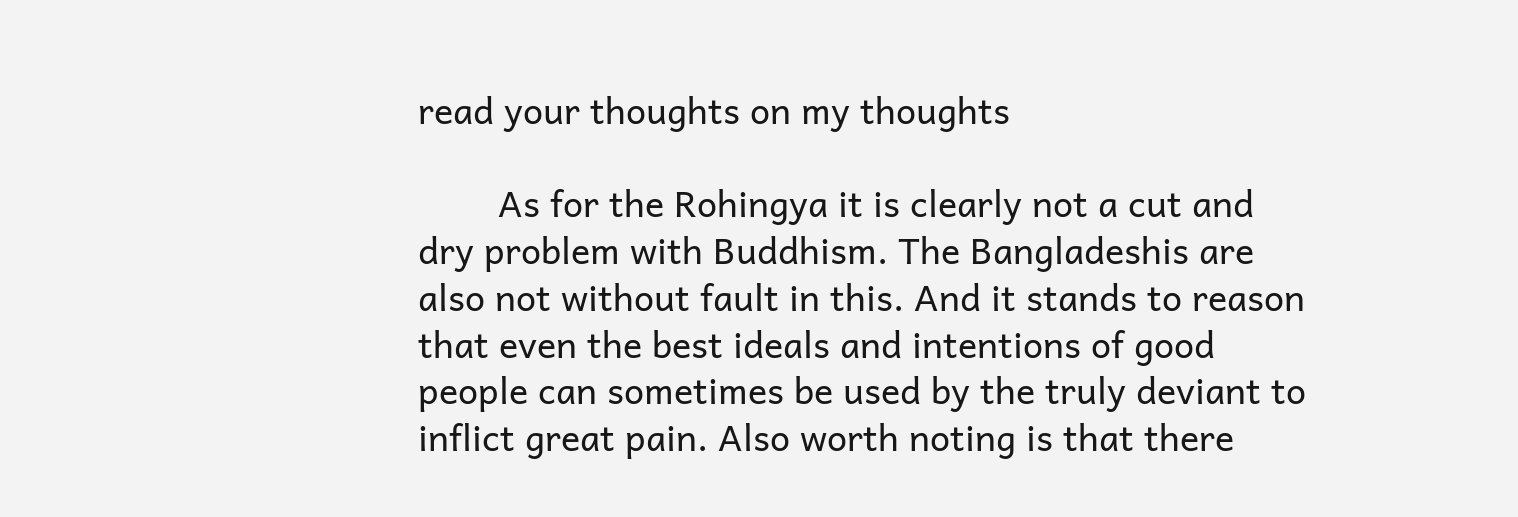read your thoughts on my thoughts

        As for the Rohingya it is clearly not a cut and dry problem with Buddhism. The Bangladeshis are also not without fault in this. And it stands to reason that even the best ideals and intentions of good people can sometimes be used by the truly deviant to inflict great pain. Also worth noting is that there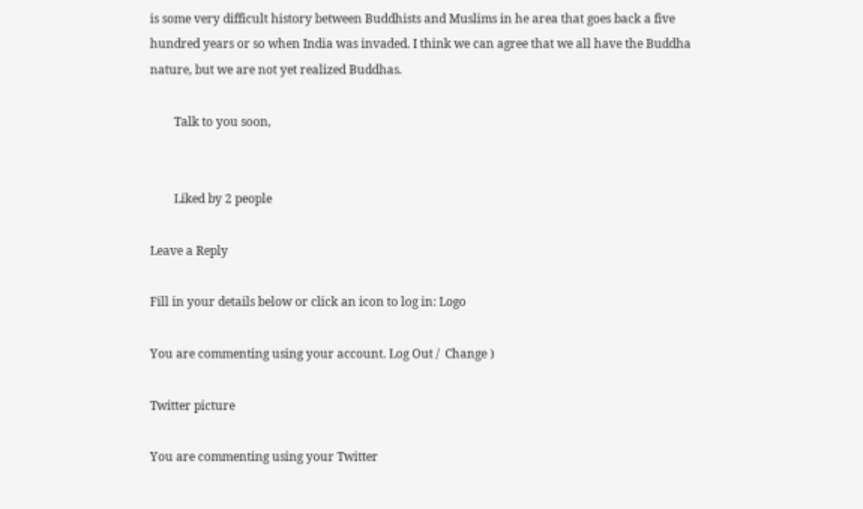is some very difficult history between Buddhists and Muslims in he area that goes back a five hundred years or so when India was invaded. I think we can agree that we all have the Buddha nature, but we are not yet realized Buddhas.

        Talk to you soon,


        Liked by 2 people

Leave a Reply

Fill in your details below or click an icon to log in: Logo

You are commenting using your account. Log Out /  Change )

Twitter picture

You are commenting using your Twitter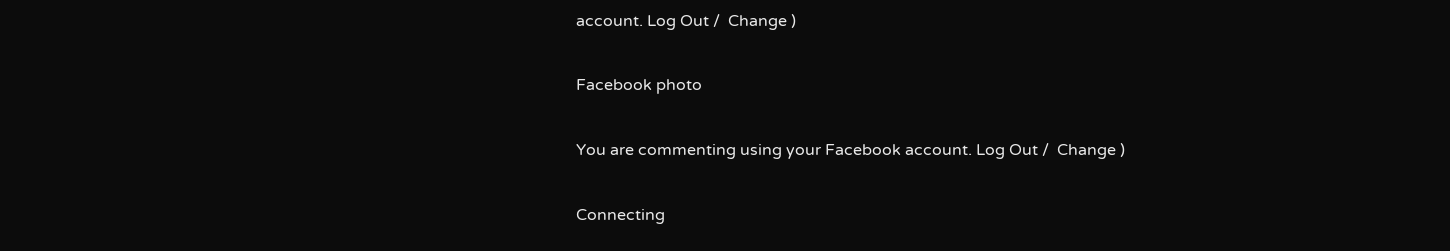account. Log Out /  Change )

Facebook photo

You are commenting using your Facebook account. Log Out /  Change )

Connecting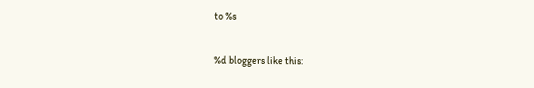to %s

%d bloggers like this: